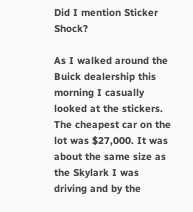Did I mention Sticker Shock?

As I walked around the Buick dealership this morning I casually looked at the stickers. The cheapest car on the lot was $27,000. It was about the same size as the Skylark I was driving and by the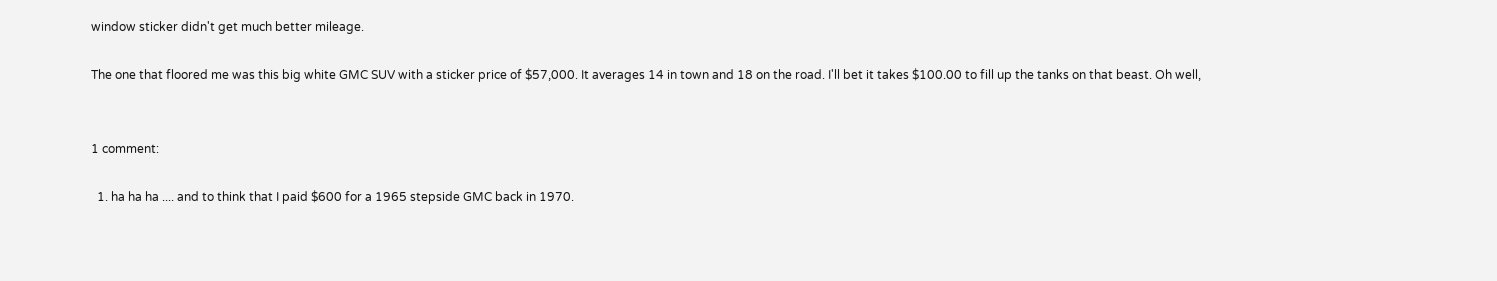window sticker didn't get much better mileage.

The one that floored me was this big white GMC SUV with a sticker price of $57,000. It averages 14 in town and 18 on the road. I'll bet it takes $100.00 to fill up the tanks on that beast. Oh well,


1 comment:

  1. ha ha ha .... and to think that I paid $600 for a 1965 stepside GMC back in 1970.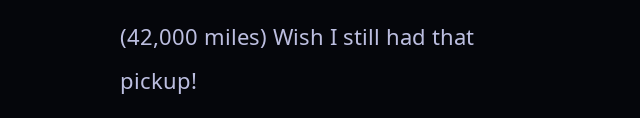(42,000 miles) Wish I still had that pickup!